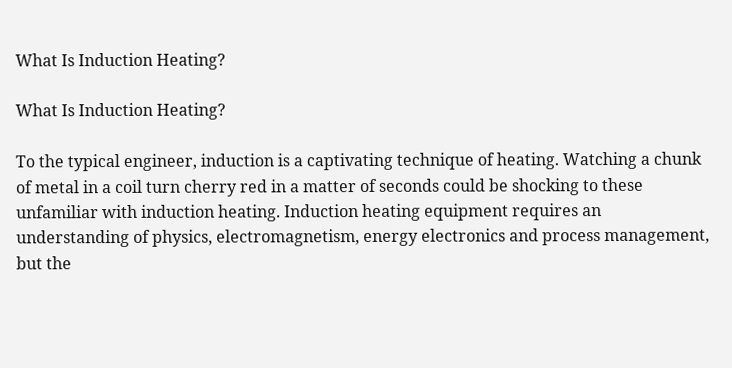What Is Induction Heating?

What Is Induction Heating?

To the typical engineer, induction is a captivating technique of heating. Watching a chunk of metal in a coil turn cherry red in a matter of seconds could be shocking to these unfamiliar with induction heating. Induction heating equipment requires an understanding of physics, electromagnetism, energy electronics and process management, but the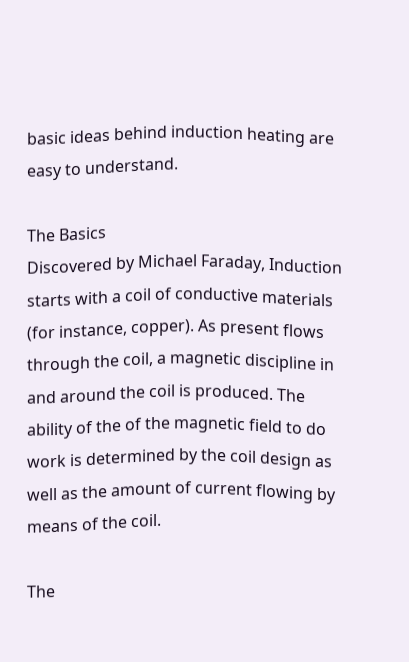basic ideas behind induction heating are easy to understand.

The Basics
Discovered by Michael Faraday, Induction starts with a coil of conductive materials (for instance, copper). As present flows through the coil, a magnetic discipline in and around the coil is produced. The ability of the of the magnetic field to do work is determined by the coil design as well as the amount of current flowing by means of the coil.

The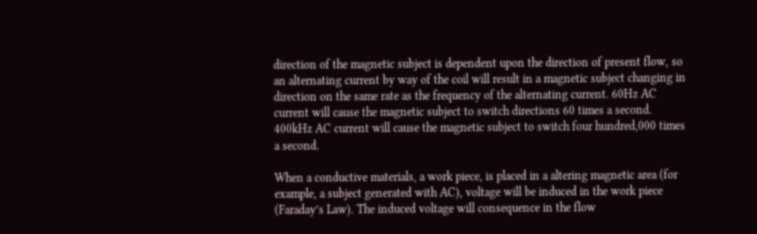direction of the magnetic subject is dependent upon the direction of present flow, so an alternating current by way of the coil will result in a magnetic subject changing in direction on the same rate as the frequency of the alternating current. 60Hz AC current will cause the magnetic subject to switch directions 60 times a second. 400kHz AC current will cause the magnetic subject to switch four hundred,000 times a second.

When a conductive materials, a work piece, is placed in a altering magnetic area (for example, a subject generated with AC), voltage will be induced in the work piece (Faraday’s Law). The induced voltage will consequence in the flow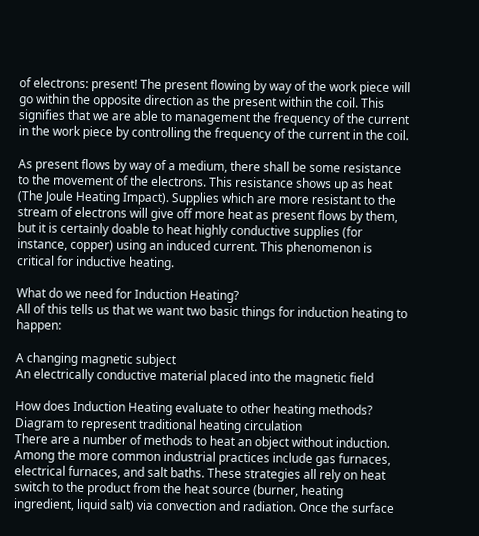of electrons: present! The present flowing by way of the work piece will go within the opposite direction as the present within the coil. This signifies that we are able to management the frequency of the current in the work piece by controlling the frequency of the current in the coil.

As present flows by way of a medium, there shall be some resistance to the movement of the electrons. This resistance shows up as heat (The Joule Heating Impact). Supplies which are more resistant to the stream of electrons will give off more heat as present flows by them, but it is certainly doable to heat highly conductive supplies (for instance, copper) using an induced current. This phenomenon is critical for inductive heating.

What do we need for Induction Heating?
All of this tells us that we want two basic things for induction heating to happen:

A changing magnetic subject
An electrically conductive material placed into the magnetic field

How does Induction Heating evaluate to other heating methods?
Diagram to represent traditional heating circulation
There are a number of methods to heat an object without induction. Among the more common industrial practices include gas furnaces, electrical furnaces, and salt baths. These strategies all rely on heat switch to the product from the heat source (burner, heating ingredient, liquid salt) via convection and radiation. Once the surface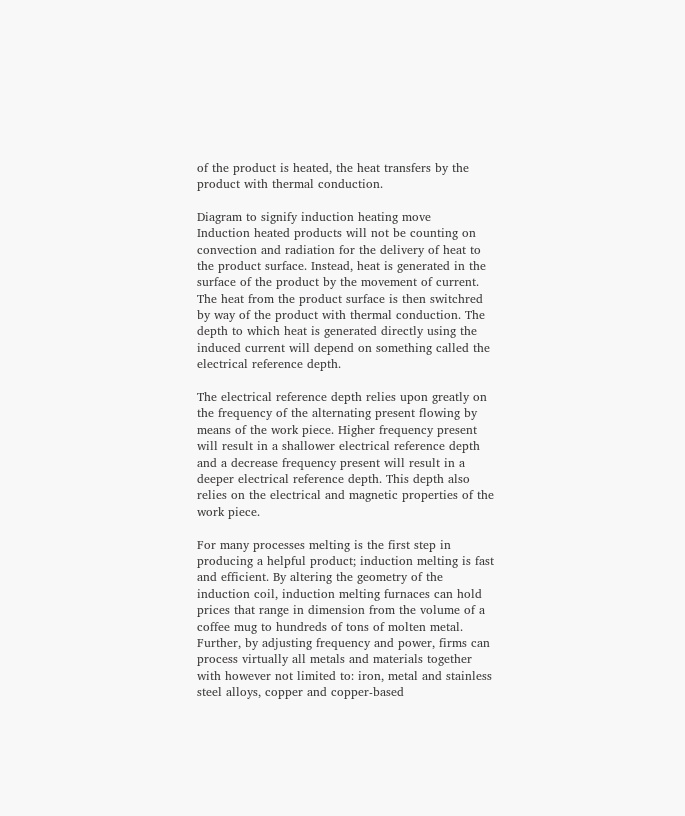of the product is heated, the heat transfers by the product with thermal conduction.

Diagram to signify induction heating move
Induction heated products will not be counting on convection and radiation for the delivery of heat to the product surface. Instead, heat is generated in the surface of the product by the movement of current. The heat from the product surface is then switchred by way of the product with thermal conduction. The depth to which heat is generated directly using the induced current will depend on something called the electrical reference depth.

The electrical reference depth relies upon greatly on the frequency of the alternating present flowing by means of the work piece. Higher frequency present will result in a shallower electrical reference depth and a decrease frequency present will result in a deeper electrical reference depth. This depth also relies on the electrical and magnetic properties of the work piece.

For many processes melting is the first step in producing a helpful product; induction melting is fast and efficient. By altering the geometry of the induction coil, induction melting furnaces can hold prices that range in dimension from the volume of a coffee mug to hundreds of tons of molten metal. Further, by adjusting frequency and power, firms can process virtually all metals and materials together with however not limited to: iron, metal and stainless steel alloys, copper and copper-based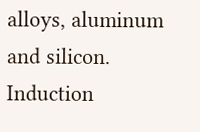alloys, aluminum and silicon. Induction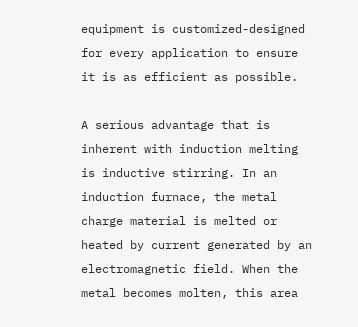equipment is customized-designed for every application to ensure it is as efficient as possible.

A serious advantage that is inherent with induction melting is inductive stirring. In an induction furnace, the metal charge material is melted or heated by current generated by an electromagnetic field. When the metal becomes molten, this area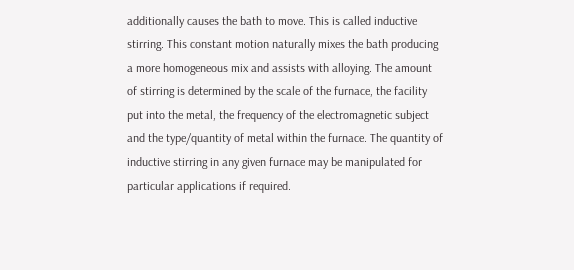additionally causes the bath to move. This is called inductive stirring. This constant motion naturally mixes the bath producing a more homogeneous mix and assists with alloying. The amount of stirring is determined by the scale of the furnace, the facility put into the metal, the frequency of the electromagnetic subject and the type/quantity of metal within the furnace. The quantity of inductive stirring in any given furnace may be manipulated for particular applications if required.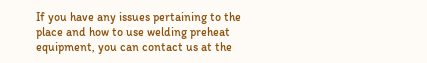If you have any issues pertaining to the place and how to use welding preheat equipment, you can contact us at the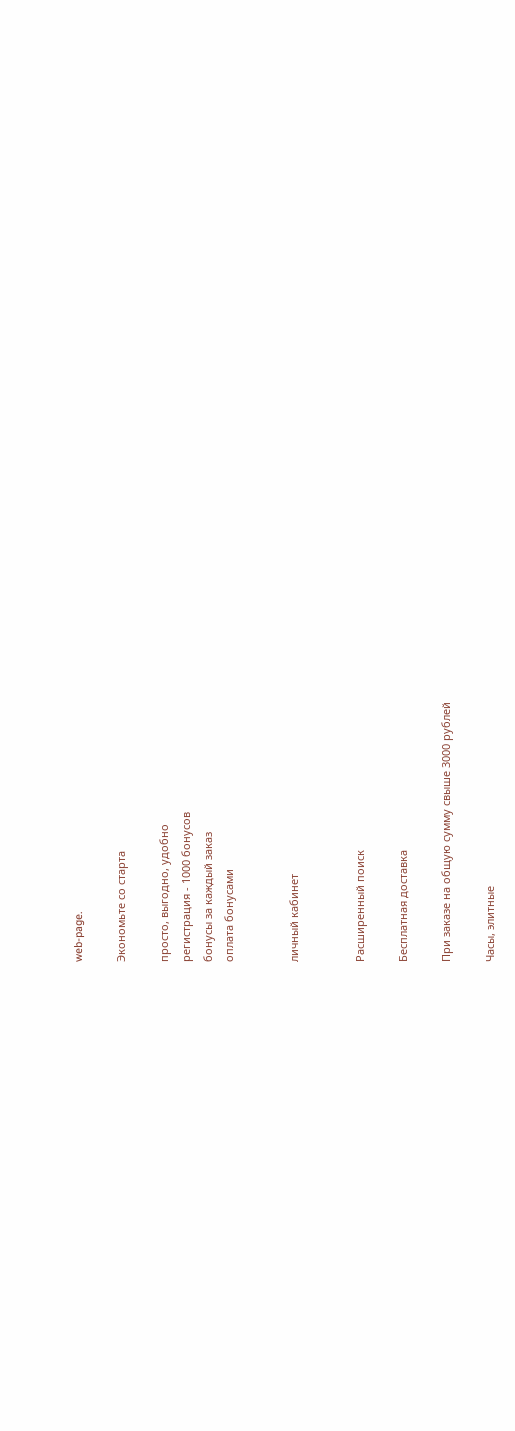web-page.

Экономьте со старта

просто, выгодно, удобно
регистрация - 1000 бонусов
бонусы за каждый заказ
оплата бонусами


личный кабинет


Расширенный поиск

Бесплатная доставка

При заказе на общую сумму свыше 3000 рублей

Часы, элитные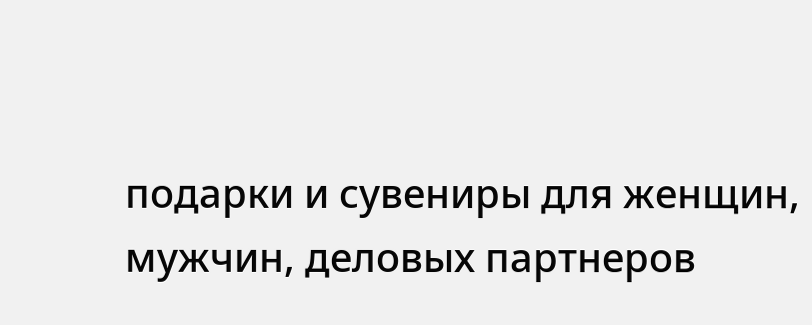подарки и сувениры для женщин, мужчин, деловых партнеров